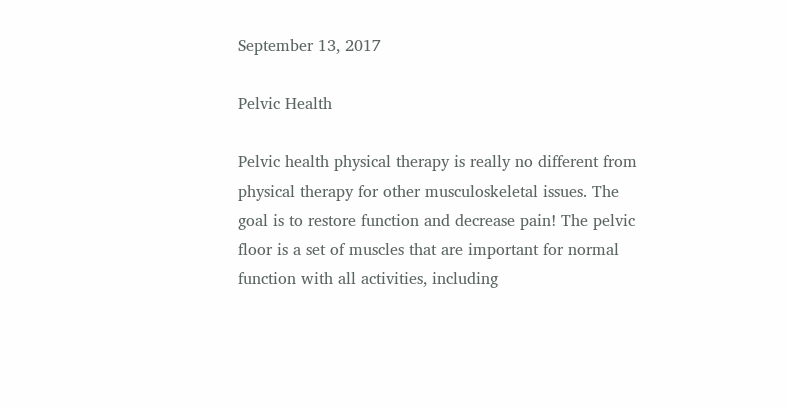September 13, 2017

Pelvic Health

Pelvic health physical therapy is really no different from physical therapy for other musculoskeletal issues. The goal is to restore function and decrease pain! The pelvic floor is a set of muscles that are important for normal function with all activities, including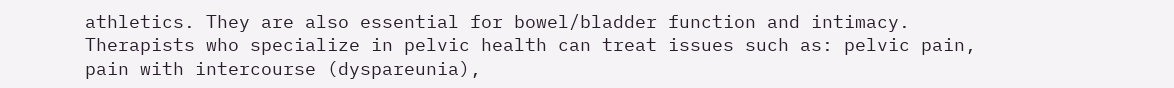athletics. They are also essential for bowel/bladder function and intimacy. Therapists who specialize in pelvic health can treat issues such as: pelvic pain, pain with intercourse (dyspareunia),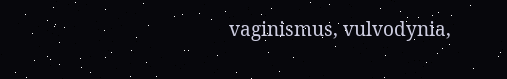vaginismus, vulvodynia,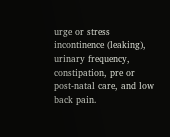urge or stress incontinence (leaking), urinary frequency, constipation, pre or post-natal care, and low back pain.